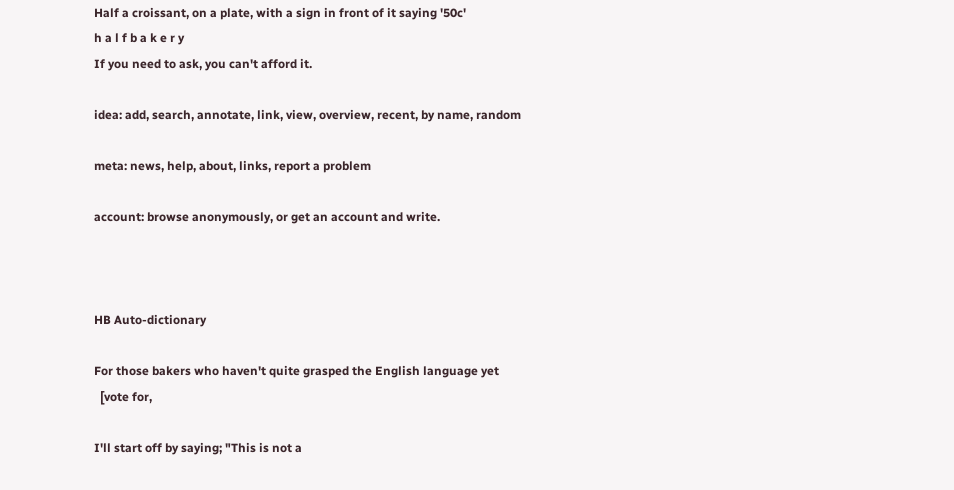Half a croissant, on a plate, with a sign in front of it saying '50c'
h a l f b a k e r y
If you need to ask, you can't afford it.

idea: add, search, annotate, link, view, overview, recent, by name, random

meta: news, help, about, links, report a problem

account: browse anonymously, or get an account and write.



HB Auto-dictionary

For those bakers who haven't quite grasped the English language yet
  [vote for,

I'll start off by saying; "This is not a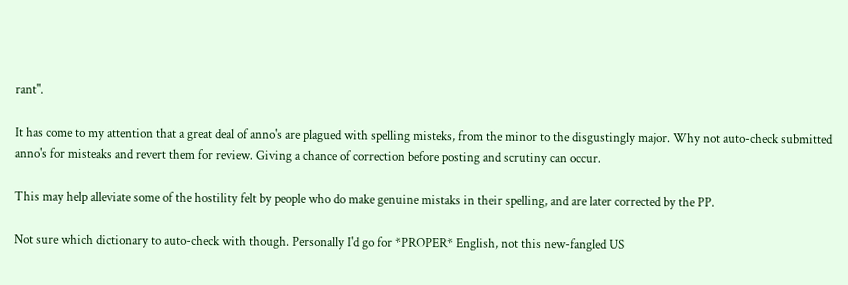rant".

It has come to my attention that a great deal of anno's are plagued with spelling misteks, from the minor to the disgustingly major. Why not auto-check submitted anno's for misteaks and revert them for review. Giving a chance of correction before posting and scrutiny can occur.

This may help alleviate some of the hostility felt by people who do make genuine mistaks in their spelling, and are later corrected by the PP.

Not sure which dictionary to auto-check with though. Personally I'd go for *PROPER* English, not this new-fangled US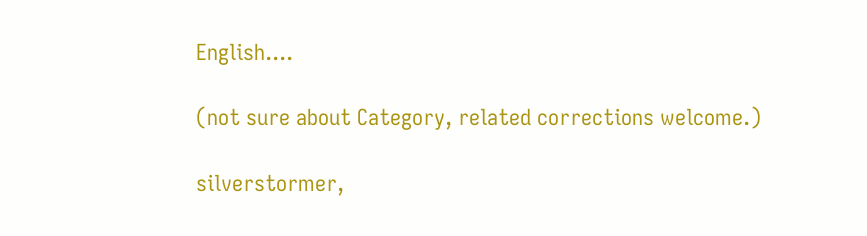English....

(not sure about Category, related corrections welcome.)

silverstormer,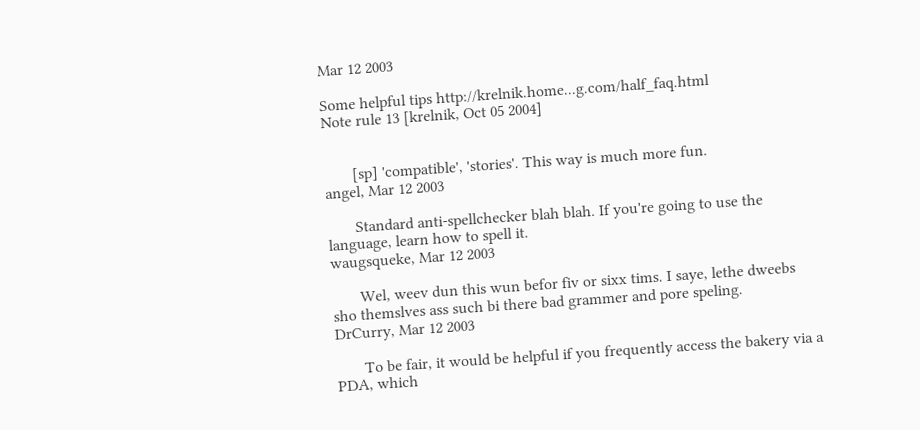Mar 12 2003

Some helpful tips http://krelnik.home...g.com/half_faq.html
Note rule 13 [krelnik, Oct 05 2004]


       [sp] 'compatible', 'stories'. This way is much more fun.
angel, Mar 12 2003

       Standard anti-spellchecker blah blah. If you're going to use the language, learn how to spell it.
waugsqueke, Mar 12 2003

       Wel, weev dun this wun befor fiv or sixx tims. I saye, lethe dweebs sho themslves ass such bi there bad grammer and pore speling.
DrCurry, Mar 12 2003

       To be fair, it would be helpful if you frequently access the bakery via a PDA, which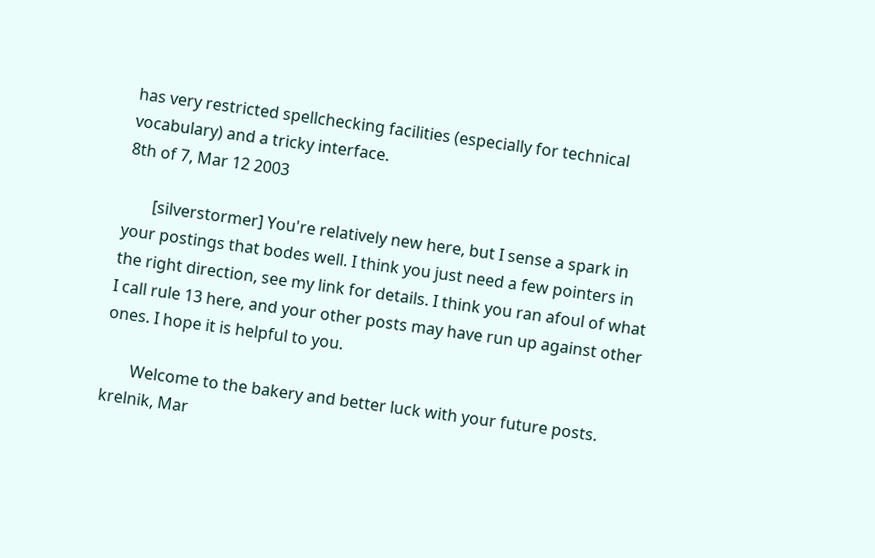has very restricted spellchecking facilities (especially for technical vocabulary) and a tricky interface.
8th of 7, Mar 12 2003

       [silverstormer] You're relatively new here, but I sense a spark in your postings that bodes well. I think you just need a few pointers in the right direction, see my link for details. I think you ran afoul of what I call rule 13 here, and your other posts may have run up against other ones. I hope it is helpful to you.

       Welcome to the bakery and better luck with your future posts.
krelnik, Mar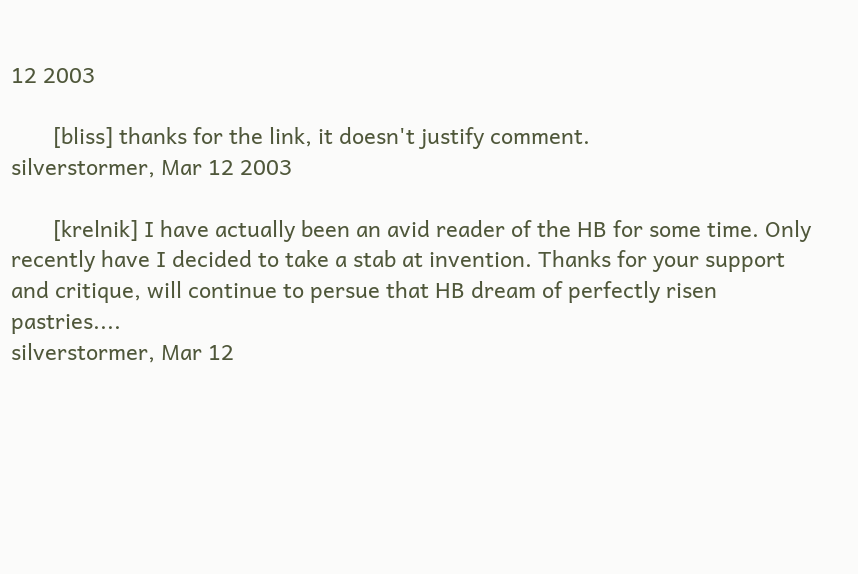12 2003

       [bliss] thanks for the link, it doesn't justify comment.
silverstormer, Mar 12 2003

       [krelnik] I have actually been an avid reader of the HB for some time. Only recently have I decided to take a stab at invention. Thanks for your support and critique, will continue to persue that HB dream of perfectly risen pastries....
silverstormer, Mar 12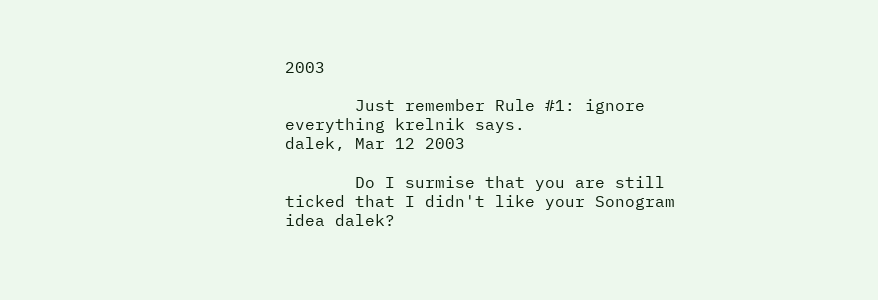2003

       Just remember Rule #1: ignore everything krelnik says.
dalek, Mar 12 2003

       Do I surmise that you are still ticked that I didn't like your Sonogram idea dalek?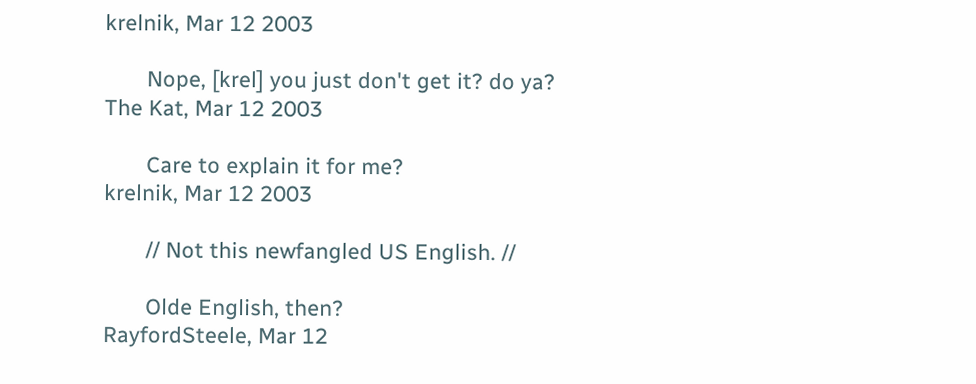krelnik, Mar 12 2003

       Nope, [krel] you just don't get it? do ya?
The Kat, Mar 12 2003

       Care to explain it for me?
krelnik, Mar 12 2003

       // Not this newfangled US English. //

       Olde English, then?
RayfordSteele, Mar 12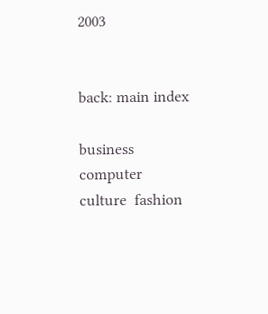2003


back: main index

business  computer  culture  fashion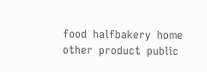food  halfbakery  home  other  product  public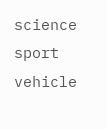science  sport  vehicle